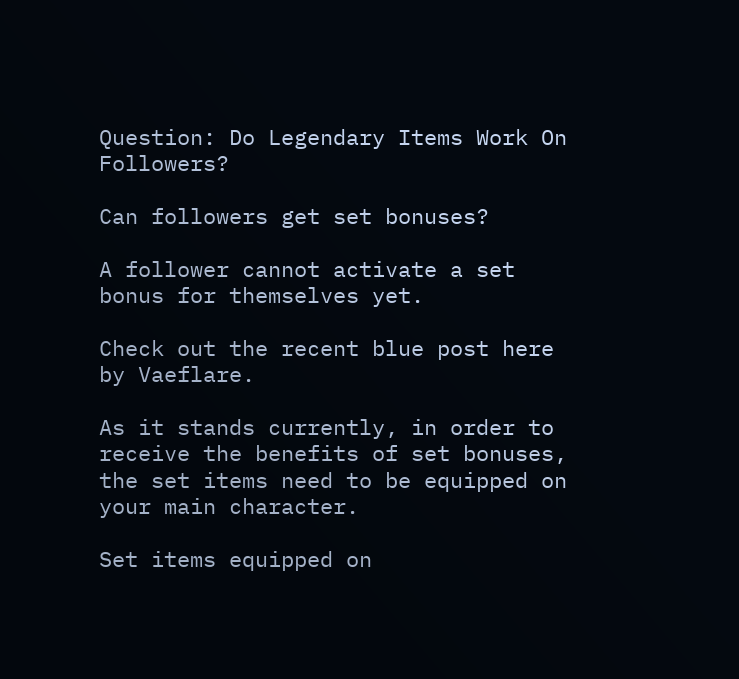Question: Do Legendary Items Work On Followers?

Can followers get set bonuses?

A follower cannot activate a set bonus for themselves yet.

Check out the recent blue post here by Vaeflare.

As it stands currently, in order to receive the benefits of set bonuses, the set items need to be equipped on your main character.

Set items equipped on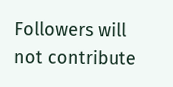Followers will not contribute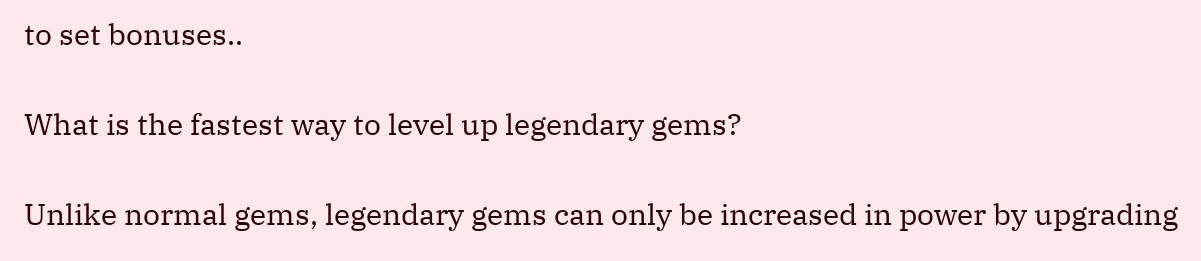to set bonuses..

What is the fastest way to level up legendary gems?

Unlike normal gems, legendary gems can only be increased in power by upgrading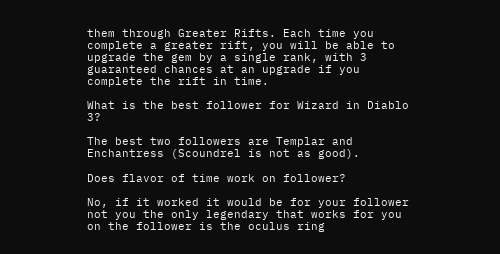them through Greater Rifts. Each time you complete a greater rift, you will be able to upgrade the gem by a single rank, with 3 guaranteed chances at an upgrade if you complete the rift in time.

What is the best follower for Wizard in Diablo 3?

The best two followers are Templar and Enchantress (Scoundrel is not as good).

Does flavor of time work on follower?

No, if it worked it would be for your follower not you the only legendary that works for you on the follower is the oculus ring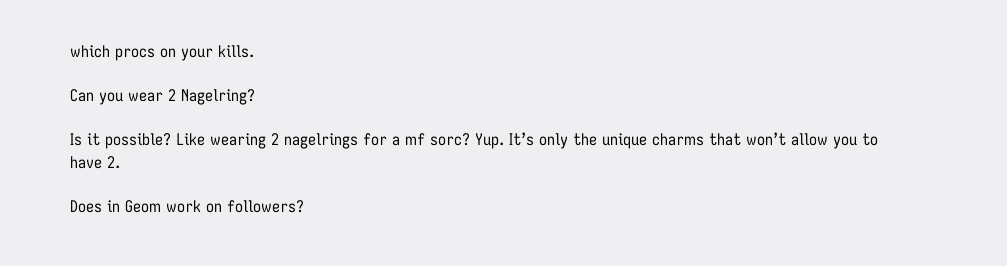which procs on your kills.

Can you wear 2 Nagelring?

Is it possible? Like wearing 2 nagelrings for a mf sorc? Yup. It’s only the unique charms that won’t allow you to have 2.

Does in Geom work on followers?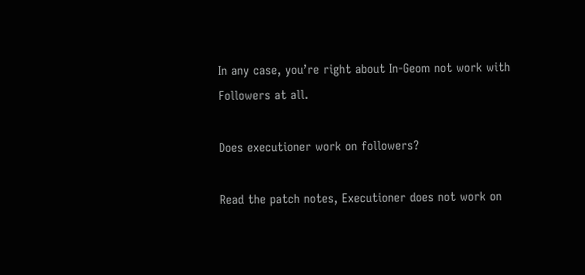In any case, you’re right about In-Geom not work with Followers at all.

Does executioner work on followers?

Read the patch notes, Executioner does not work on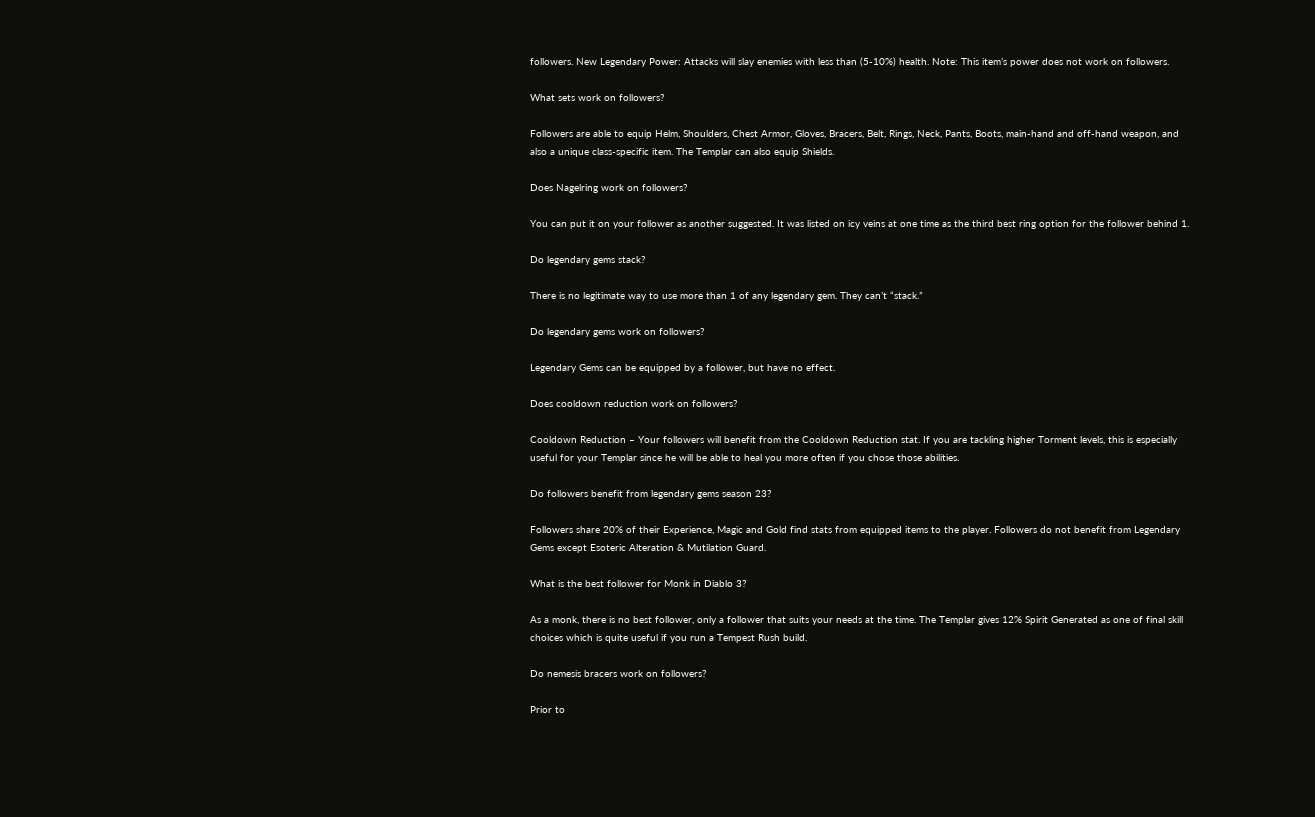followers. New Legendary Power: Attacks will slay enemies with less than (5-10%) health. Note: This item’s power does not work on followers.

What sets work on followers?

Followers are able to equip Helm, Shoulders, Chest Armor, Gloves, Bracers, Belt, Rings, Neck, Pants, Boots, main-hand and off-hand weapon, and also a unique class-specific item. The Templar can also equip Shields.

Does Nagelring work on followers?

You can put it on your follower as another suggested. It was listed on icy veins at one time as the third best ring option for the follower behind 1.

Do legendary gems stack?

There is no legitimate way to use more than 1 of any legendary gem. They can’t “stack.”

Do legendary gems work on followers?

Legendary Gems can be equipped by a follower, but have no effect.

Does cooldown reduction work on followers?

Cooldown Reduction – Your followers will benefit from the Cooldown Reduction stat. If you are tackling higher Torment levels, this is especially useful for your Templar since he will be able to heal you more often if you chose those abilities.

Do followers benefit from legendary gems season 23?

Followers share 20% of their Experience, Magic and Gold find stats from equipped items to the player. Followers do not benefit from Legendary Gems except Esoteric Alteration & Mutilation Guard.

What is the best follower for Monk in Diablo 3?

As a monk, there is no best follower, only a follower that suits your needs at the time. The Templar gives 12% Spirit Generated as one of final skill choices which is quite useful if you run a Tempest Rush build.

Do nemesis bracers work on followers?

Prior to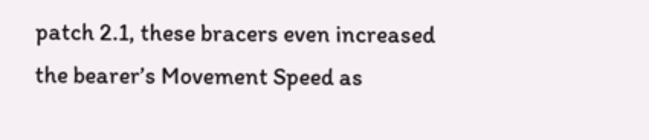patch 2.1, these bracers even increased the bearer’s Movement Speed as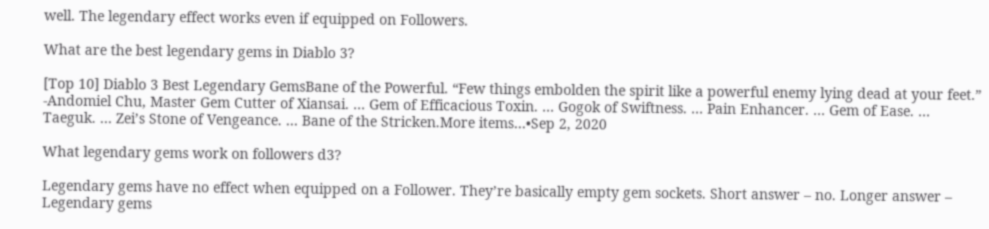well. The legendary effect works even if equipped on Followers.

What are the best legendary gems in Diablo 3?

[Top 10] Diablo 3 Best Legendary GemsBane of the Powerful. “Few things embolden the spirit like a powerful enemy lying dead at your feet.” -Andomiel Chu, Master Gem Cutter of Xiansai. … Gem of Efficacious Toxin. … Gogok of Swiftness. … Pain Enhancer. … Gem of Ease. … Taeguk. … Zei’s Stone of Vengeance. … Bane of the Stricken.More items…•Sep 2, 2020

What legendary gems work on followers d3?

Legendary gems have no effect when equipped on a Follower. They’re basically empty gem sockets. Short answer – no. Longer answer – Legendary gems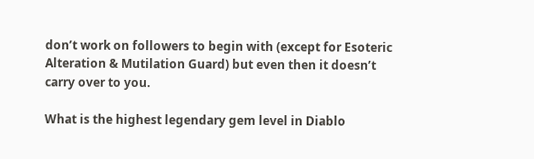don’t work on followers to begin with (except for Esoteric Alteration & Mutilation Guard) but even then it doesn’t carry over to you.

What is the highest legendary gem level in Diablo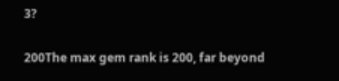3?

200The max gem rank is 200, far beyond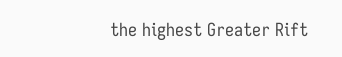the highest Greater Rift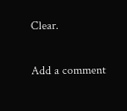Clear.

Add a comment